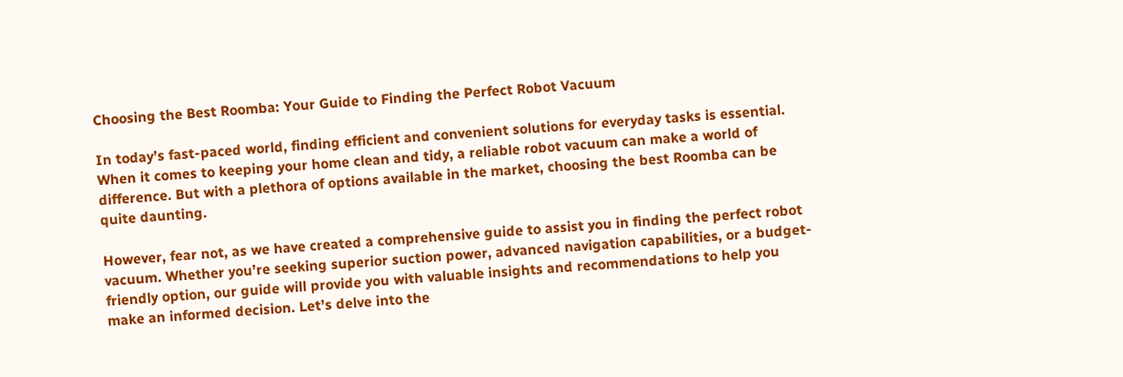Choosing the Best Roomba: Your Guide to Finding the Perfect Robot Vacuum

In today’s fast-paced world, finding efficient and convenient solutions for everyday tasks is essential. When it comes to keeping your home clean and tidy, a reliable robot vacuum can make a world of difference. But with a plethora of options available in the market, choosing the best Roomba can be quite daunting.

However, fear not, as we have created a comprehensive guide to assist you in finding the perfect robot vacuum. Whether you’re seeking superior suction power, advanced navigation capabilities, or a budget-friendly option, our guide will provide you with valuable insights and recommendations to help you make an informed decision. Let’s delve into the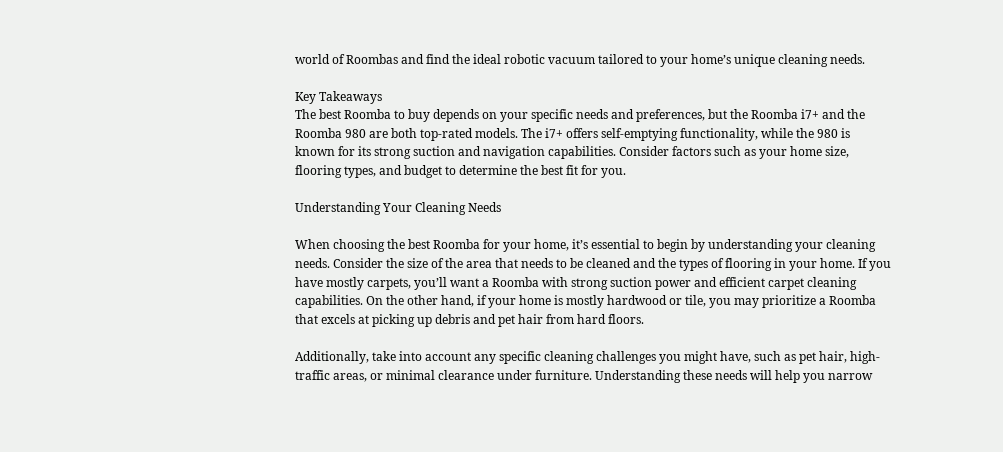world of Roombas and find the ideal robotic vacuum tailored to your home’s unique cleaning needs.

Key Takeaways
The best Roomba to buy depends on your specific needs and preferences, but the Roomba i7+ and the Roomba 980 are both top-rated models. The i7+ offers self-emptying functionality, while the 980 is known for its strong suction and navigation capabilities. Consider factors such as your home size, flooring types, and budget to determine the best fit for you.

Understanding Your Cleaning Needs

When choosing the best Roomba for your home, it’s essential to begin by understanding your cleaning needs. Consider the size of the area that needs to be cleaned and the types of flooring in your home. If you have mostly carpets, you’ll want a Roomba with strong suction power and efficient carpet cleaning capabilities. On the other hand, if your home is mostly hardwood or tile, you may prioritize a Roomba that excels at picking up debris and pet hair from hard floors.

Additionally, take into account any specific cleaning challenges you might have, such as pet hair, high-traffic areas, or minimal clearance under furniture. Understanding these needs will help you narrow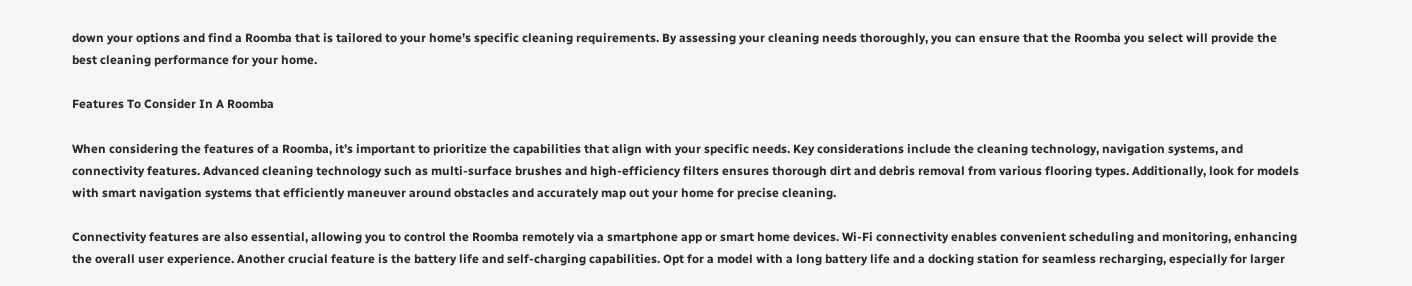down your options and find a Roomba that is tailored to your home’s specific cleaning requirements. By assessing your cleaning needs thoroughly, you can ensure that the Roomba you select will provide the best cleaning performance for your home.

Features To Consider In A Roomba

When considering the features of a Roomba, it’s important to prioritize the capabilities that align with your specific needs. Key considerations include the cleaning technology, navigation systems, and connectivity features. Advanced cleaning technology such as multi-surface brushes and high-efficiency filters ensures thorough dirt and debris removal from various flooring types. Additionally, look for models with smart navigation systems that efficiently maneuver around obstacles and accurately map out your home for precise cleaning.

Connectivity features are also essential, allowing you to control the Roomba remotely via a smartphone app or smart home devices. Wi-Fi connectivity enables convenient scheduling and monitoring, enhancing the overall user experience. Another crucial feature is the battery life and self-charging capabilities. Opt for a model with a long battery life and a docking station for seamless recharging, especially for larger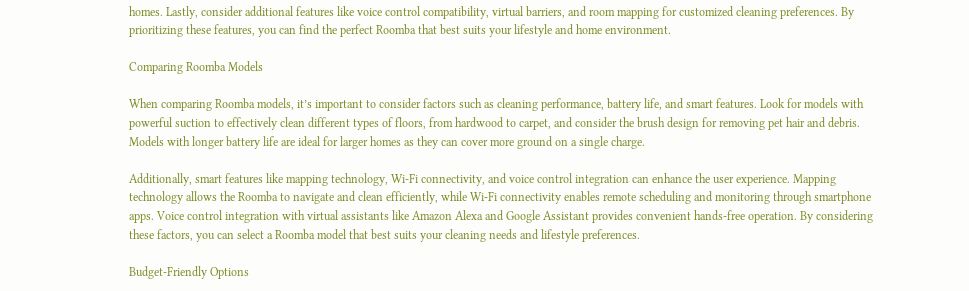homes. Lastly, consider additional features like voice control compatibility, virtual barriers, and room mapping for customized cleaning preferences. By prioritizing these features, you can find the perfect Roomba that best suits your lifestyle and home environment.

Comparing Roomba Models

When comparing Roomba models, it’s important to consider factors such as cleaning performance, battery life, and smart features. Look for models with powerful suction to effectively clean different types of floors, from hardwood to carpet, and consider the brush design for removing pet hair and debris. Models with longer battery life are ideal for larger homes as they can cover more ground on a single charge.

Additionally, smart features like mapping technology, Wi-Fi connectivity, and voice control integration can enhance the user experience. Mapping technology allows the Roomba to navigate and clean efficiently, while Wi-Fi connectivity enables remote scheduling and monitoring through smartphone apps. Voice control integration with virtual assistants like Amazon Alexa and Google Assistant provides convenient hands-free operation. By considering these factors, you can select a Roomba model that best suits your cleaning needs and lifestyle preferences.

Budget-Friendly Options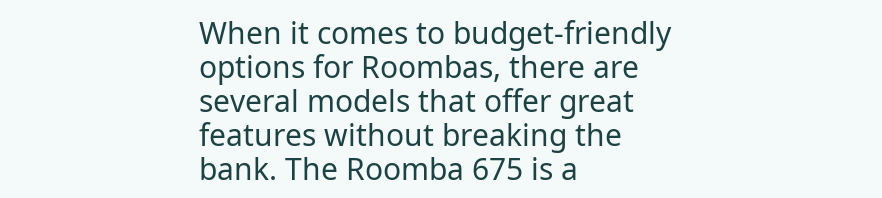When it comes to budget-friendly options for Roombas, there are several models that offer great features without breaking the bank. The Roomba 675 is a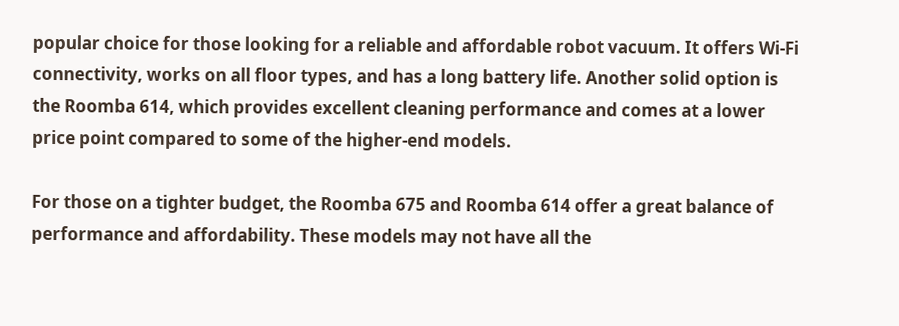popular choice for those looking for a reliable and affordable robot vacuum. It offers Wi-Fi connectivity, works on all floor types, and has a long battery life. Another solid option is the Roomba 614, which provides excellent cleaning performance and comes at a lower price point compared to some of the higher-end models.

For those on a tighter budget, the Roomba 675 and Roomba 614 offer a great balance of performance and affordability. These models may not have all the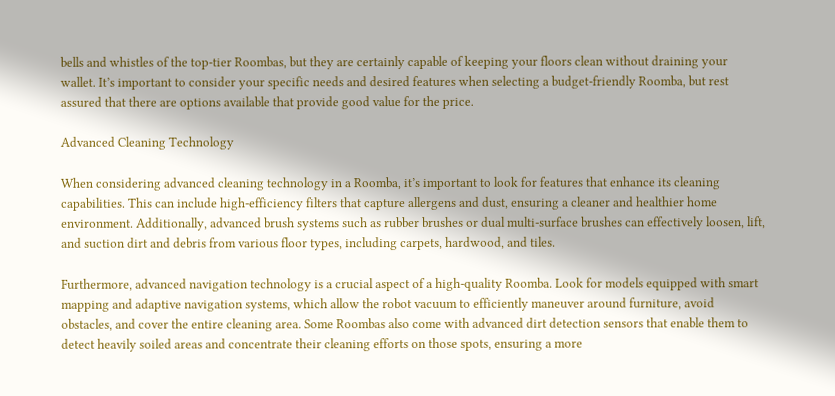bells and whistles of the top-tier Roombas, but they are certainly capable of keeping your floors clean without draining your wallet. It’s important to consider your specific needs and desired features when selecting a budget-friendly Roomba, but rest assured that there are options available that provide good value for the price.

Advanced Cleaning Technology

When considering advanced cleaning technology in a Roomba, it’s important to look for features that enhance its cleaning capabilities. This can include high-efficiency filters that capture allergens and dust, ensuring a cleaner and healthier home environment. Additionally, advanced brush systems such as rubber brushes or dual multi-surface brushes can effectively loosen, lift, and suction dirt and debris from various floor types, including carpets, hardwood, and tiles.

Furthermore, advanced navigation technology is a crucial aspect of a high-quality Roomba. Look for models equipped with smart mapping and adaptive navigation systems, which allow the robot vacuum to efficiently maneuver around furniture, avoid obstacles, and cover the entire cleaning area. Some Roombas also come with advanced dirt detection sensors that enable them to detect heavily soiled areas and concentrate their cleaning efforts on those spots, ensuring a more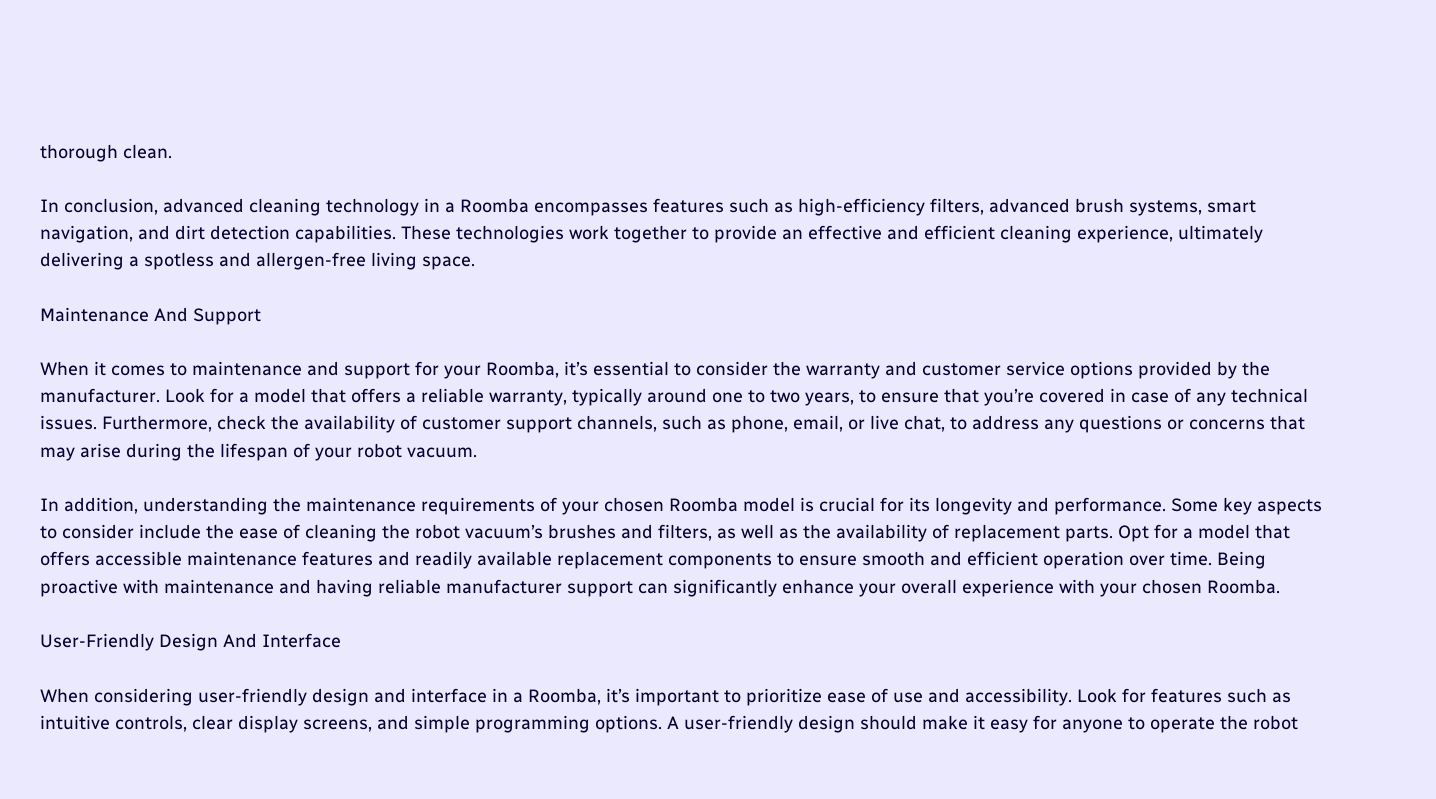thorough clean.

In conclusion, advanced cleaning technology in a Roomba encompasses features such as high-efficiency filters, advanced brush systems, smart navigation, and dirt detection capabilities. These technologies work together to provide an effective and efficient cleaning experience, ultimately delivering a spotless and allergen-free living space.

Maintenance And Support

When it comes to maintenance and support for your Roomba, it’s essential to consider the warranty and customer service options provided by the manufacturer. Look for a model that offers a reliable warranty, typically around one to two years, to ensure that you’re covered in case of any technical issues. Furthermore, check the availability of customer support channels, such as phone, email, or live chat, to address any questions or concerns that may arise during the lifespan of your robot vacuum.

In addition, understanding the maintenance requirements of your chosen Roomba model is crucial for its longevity and performance. Some key aspects to consider include the ease of cleaning the robot vacuum’s brushes and filters, as well as the availability of replacement parts. Opt for a model that offers accessible maintenance features and readily available replacement components to ensure smooth and efficient operation over time. Being proactive with maintenance and having reliable manufacturer support can significantly enhance your overall experience with your chosen Roomba.

User-Friendly Design And Interface

When considering user-friendly design and interface in a Roomba, it’s important to prioritize ease of use and accessibility. Look for features such as intuitive controls, clear display screens, and simple programming options. A user-friendly design should make it easy for anyone to operate the robot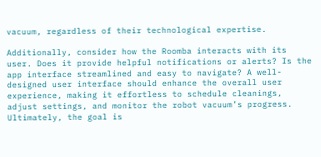vacuum, regardless of their technological expertise.

Additionally, consider how the Roomba interacts with its user. Does it provide helpful notifications or alerts? Is the app interface streamlined and easy to navigate? A well-designed user interface should enhance the overall user experience, making it effortless to schedule cleanings, adjust settings, and monitor the robot vacuum’s progress. Ultimately, the goal is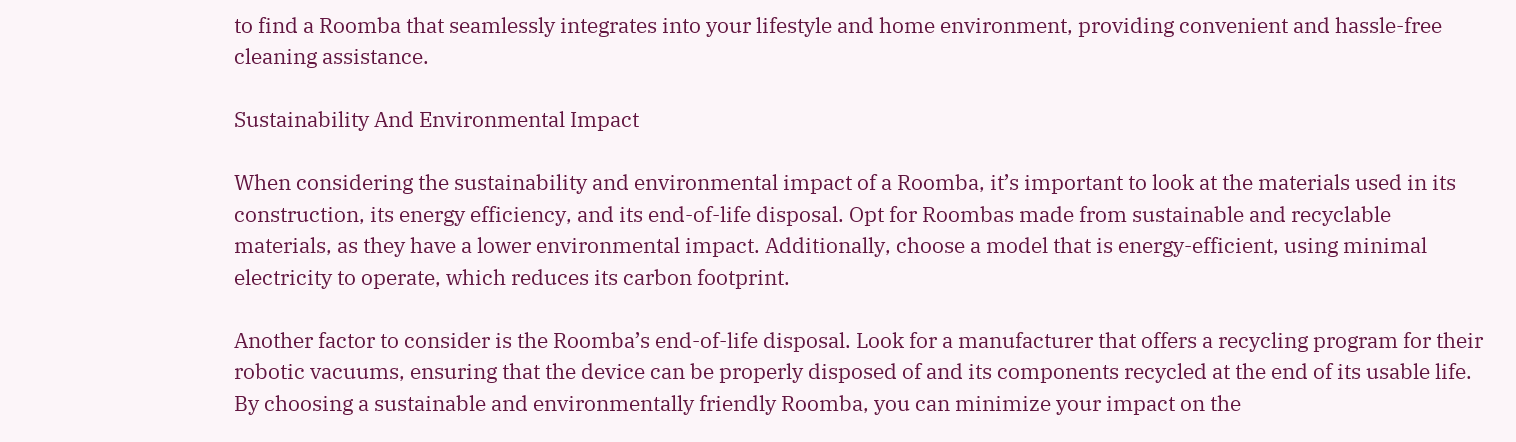to find a Roomba that seamlessly integrates into your lifestyle and home environment, providing convenient and hassle-free cleaning assistance.

Sustainability And Environmental Impact

When considering the sustainability and environmental impact of a Roomba, it’s important to look at the materials used in its construction, its energy efficiency, and its end-of-life disposal. Opt for Roombas made from sustainable and recyclable materials, as they have a lower environmental impact. Additionally, choose a model that is energy-efficient, using minimal electricity to operate, which reduces its carbon footprint.

Another factor to consider is the Roomba’s end-of-life disposal. Look for a manufacturer that offers a recycling program for their robotic vacuums, ensuring that the device can be properly disposed of and its components recycled at the end of its usable life. By choosing a sustainable and environmentally friendly Roomba, you can minimize your impact on the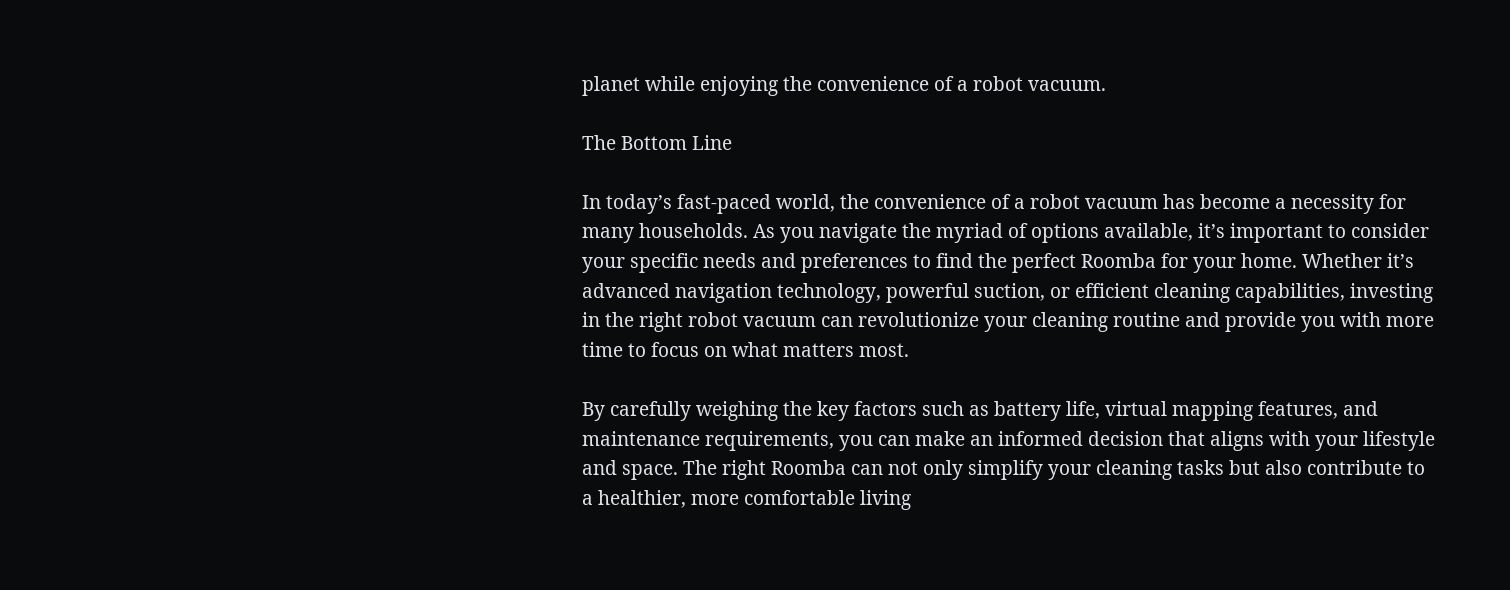planet while enjoying the convenience of a robot vacuum.

The Bottom Line

In today’s fast-paced world, the convenience of a robot vacuum has become a necessity for many households. As you navigate the myriad of options available, it’s important to consider your specific needs and preferences to find the perfect Roomba for your home. Whether it’s advanced navigation technology, powerful suction, or efficient cleaning capabilities, investing in the right robot vacuum can revolutionize your cleaning routine and provide you with more time to focus on what matters most.

By carefully weighing the key factors such as battery life, virtual mapping features, and maintenance requirements, you can make an informed decision that aligns with your lifestyle and space. The right Roomba can not only simplify your cleaning tasks but also contribute to a healthier, more comfortable living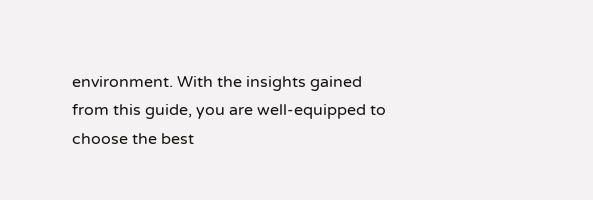environment. With the insights gained from this guide, you are well-equipped to choose the best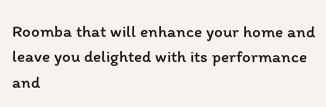Roomba that will enhance your home and leave you delighted with its performance and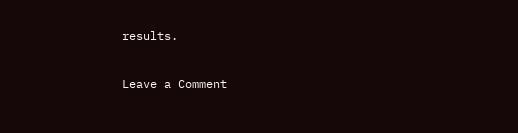results.

Leave a Comment